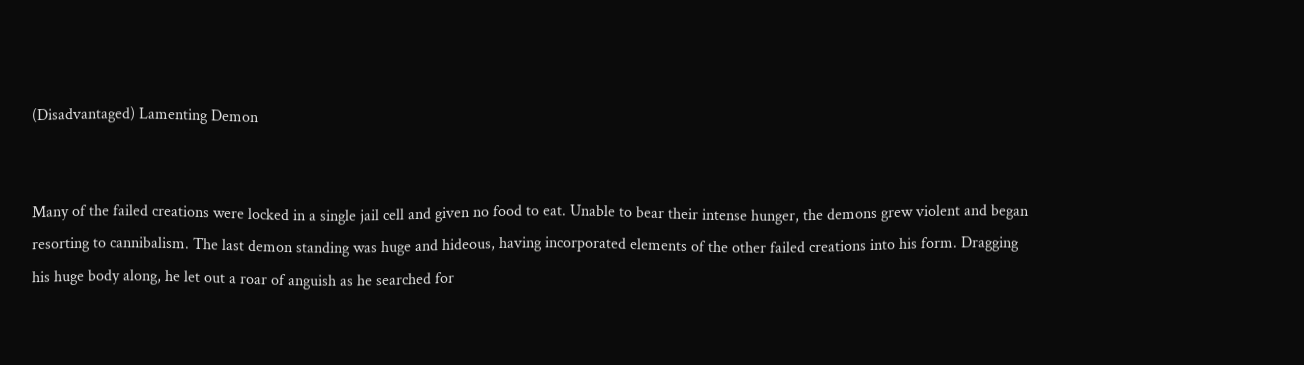(Disadvantaged) Lamenting Demon


Many of the failed creations were locked in a single jail cell and given no food to eat. Unable to bear their intense hunger, the demons grew violent and began resorting to cannibalism. The last demon standing was huge and hideous, having incorporated elements of the other failed creations into his form. Dragging his huge body along, he let out a roar of anguish as he searched for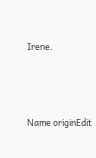Irene.



Name originEdit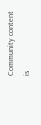Community content is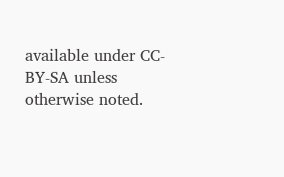available under CC-BY-SA unless otherwise noted.